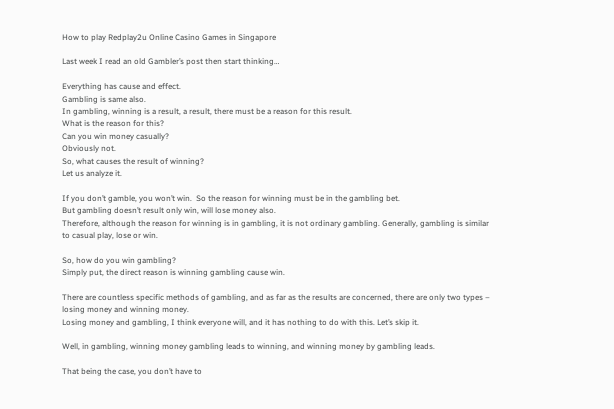How to play Redplay2u Online Casino Games in Singapore

Last week I read an old Gambler’s post then start thinking…

Everything has cause and effect.
Gambling is same also.
In gambling, winning is a result, a result, there must be a reason for this result.
What is the reason for this?
Can you win money casually?
Obviously not.
So, what causes the result of winning?
Let us analyze it.

If you don’t gamble, you won’t win.  So the reason for winning must be in the gambling bet.
But gambling doesn’t result only win, will lose money also.
Therefore, although the reason for winning is in gambling, it is not ordinary gambling. Generally, gambling is similar to casual play, lose or win.

So, how do you win gambling?
Simply put, the direct reason is winning gambling cause win.

There are countless specific methods of gambling, and as far as the results are concerned, there are only two types – losing money and winning money.
Losing money and gambling, I think everyone will, and it has nothing to do with this. Let’s skip it.

Well, in gambling, winning money gambling leads to winning, and winning money by gambling leads.

That being the case, you don’t have to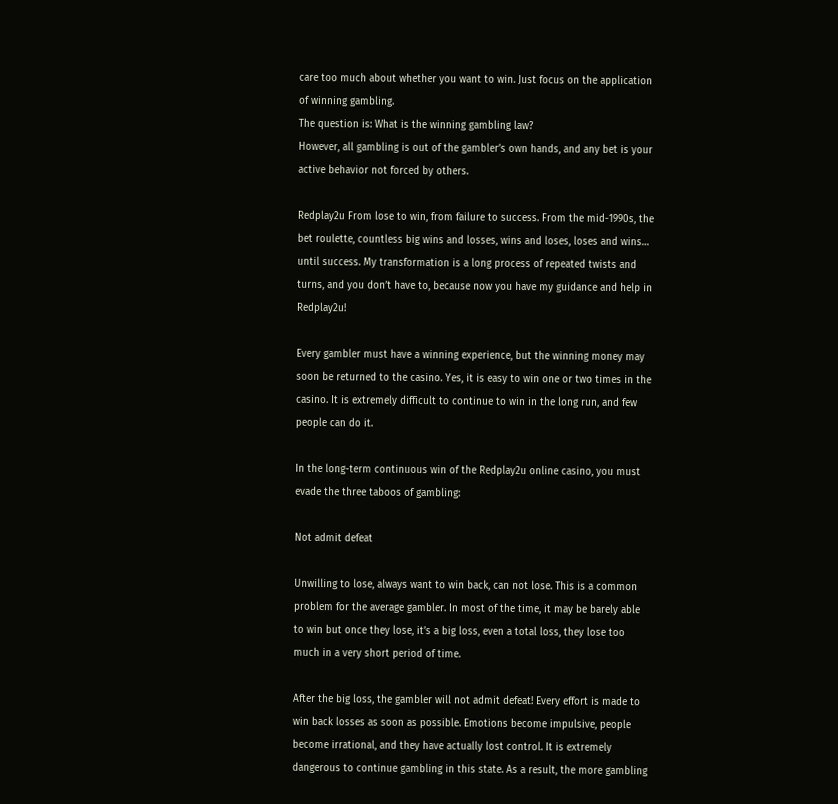care too much about whether you want to win. Just focus on the application of winning gambling.
The question is: What is the winning gambling law?
However, all gambling is out of the gambler’s own hands, and any bet is your active behavior not forced by others.

Redplay2u From lose to win, from failure to success. From the mid-1990s, the bet roulette, countless big wins and losses, wins and loses, loses and wins… until success. My transformation is a long process of repeated twists and turns, and you don’t have to, because now you have my guidance and help in Redplay2u!

Every gambler must have a winning experience, but the winning money may soon be returned to the casino. Yes, it is easy to win one or two times in the casino. It is extremely difficult to continue to win in the long run, and few people can do it.

In the long-term continuous win of the Redplay2u online casino, you must evade the three taboos of gambling:

Not admit defeat

Unwilling to lose, always want to win back, can not lose. This is a common problem for the average gambler. In most of the time, it may be barely able to win but once they lose, it’s a big loss, even a total loss, they lose too much in a very short period of time.

After the big loss, the gambler will not admit defeat! Every effort is made to win back losses as soon as possible. Emotions become impulsive, people become irrational, and they have actually lost control. It is extremely dangerous to continue gambling in this state. As a result, the more gambling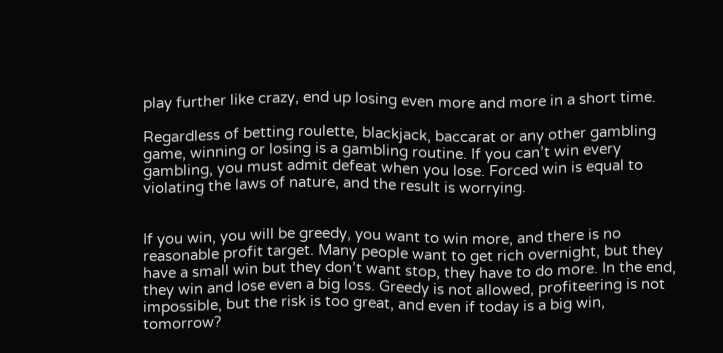play further like crazy, end up losing even more and more in a short time.

Regardless of betting roulette, blackjack, baccarat or any other gambling game, winning or losing is a gambling routine. If you can’t win every gambling, you must admit defeat when you lose. Forced win is equal to violating the laws of nature, and the result is worrying.


If you win, you will be greedy, you want to win more, and there is no reasonable profit target. Many people want to get rich overnight, but they have a small win but they don’t want stop, they have to do more. In the end, they win and lose even a big loss. Greedy is not allowed, profiteering is not impossible, but the risk is too great, and even if today is a big win, tomorrow?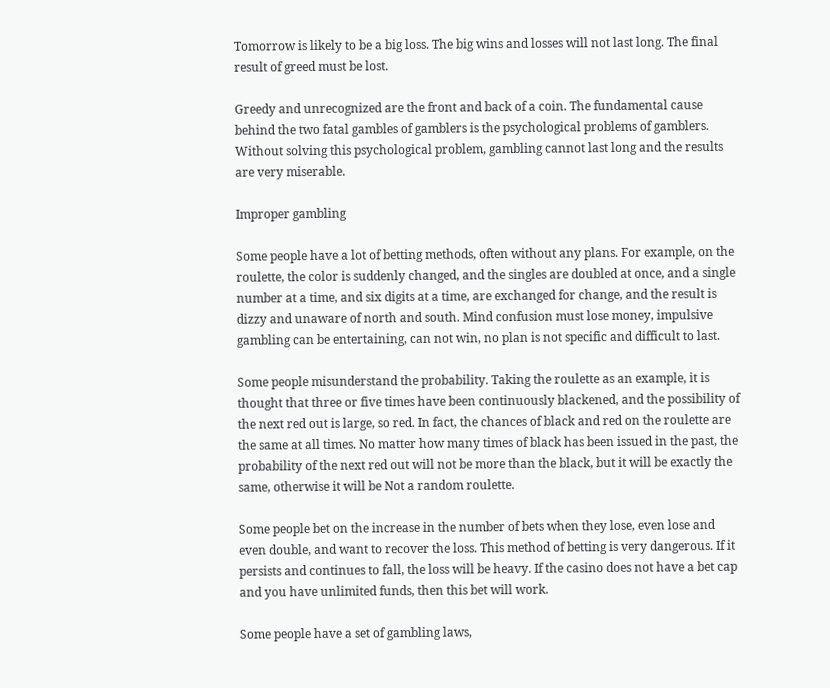Tomorrow is likely to be a big loss. The big wins and losses will not last long. The final result of greed must be lost.

Greedy and unrecognized are the front and back of a coin. The fundamental cause behind the two fatal gambles of gamblers is the psychological problems of gamblers. Without solving this psychological problem, gambling cannot last long and the results are very miserable.

Improper gambling

Some people have a lot of betting methods, often without any plans. For example, on the roulette, the color is suddenly changed, and the singles are doubled at once, and a single number at a time, and six digits at a time, are exchanged for change, and the result is dizzy and unaware of north and south. Mind confusion must lose money, impulsive gambling can be entertaining, can not win, no plan is not specific and difficult to last.

Some people misunderstand the probability. Taking the roulette as an example, it is thought that three or five times have been continuously blackened, and the possibility of the next red out is large, so red. In fact, the chances of black and red on the roulette are the same at all times. No matter how many times of black has been issued in the past, the probability of the next red out will not be more than the black, but it will be exactly the same, otherwise it will be Not a random roulette.

Some people bet on the increase in the number of bets when they lose, even lose and even double, and want to recover the loss. This method of betting is very dangerous. If it persists and continues to fall, the loss will be heavy. If the casino does not have a bet cap and you have unlimited funds, then this bet will work.

Some people have a set of gambling laws,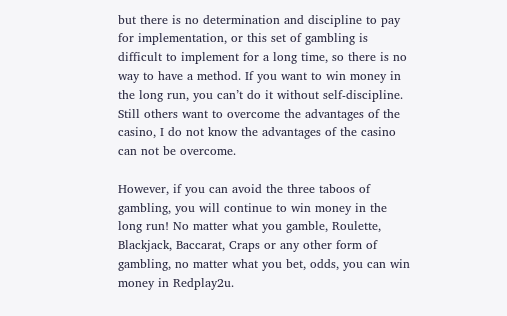but there is no determination and discipline to pay for implementation, or this set of gambling is difficult to implement for a long time, so there is no way to have a method. If you want to win money in the long run, you can’t do it without self-discipline.
Still others want to overcome the advantages of the casino, I do not know the advantages of the casino can not be overcome.

However, if you can avoid the three taboos of gambling, you will continue to win money in the long run! No matter what you gamble, Roulette, Blackjack, Baccarat, Craps or any other form of gambling, no matter what you bet, odds, you can win money in Redplay2u.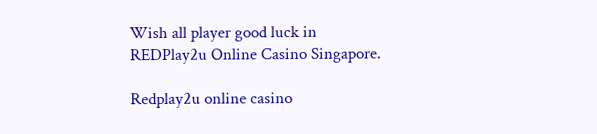Wish all player good luck in REDPlay2u Online Casino Singapore.

Redplay2u online casino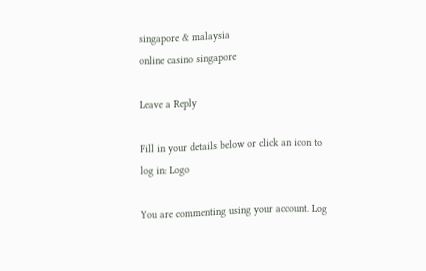singapore & malaysia
online casino singapore

Leave a Reply

Fill in your details below or click an icon to log in: Logo

You are commenting using your account. Log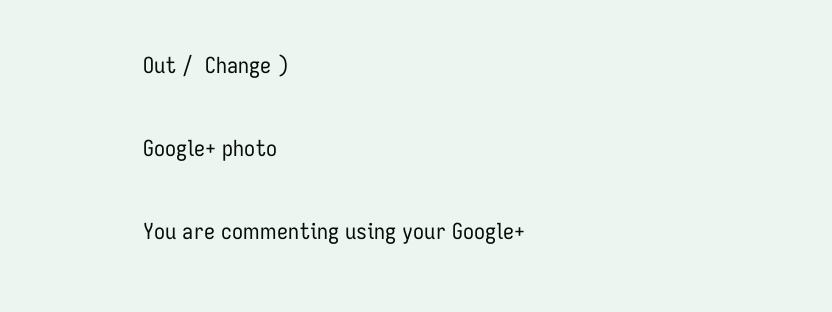Out /  Change )

Google+ photo

You are commenting using your Google+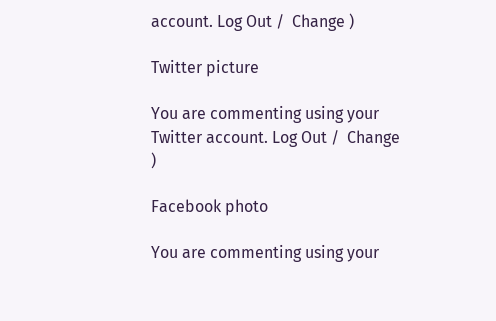account. Log Out /  Change )

Twitter picture

You are commenting using your Twitter account. Log Out /  Change )

Facebook photo

You are commenting using your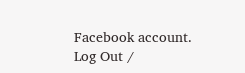Facebook account. Log Out /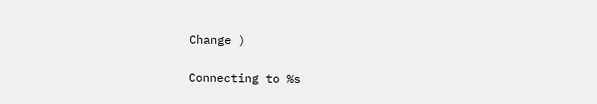Change )

Connecting to %s